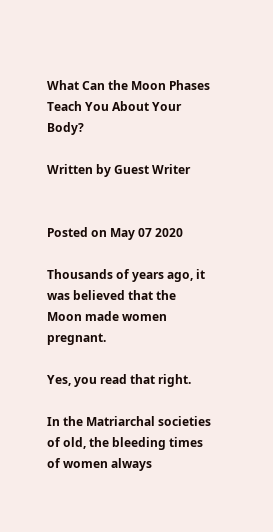What Can the Moon Phases Teach You About Your Body?

Written by Guest Writer


Posted on May 07 2020

Thousands of years ago, it was believed that the Moon made women pregnant.

Yes, you read that right.

In the Matriarchal societies of old, the bleeding times of women always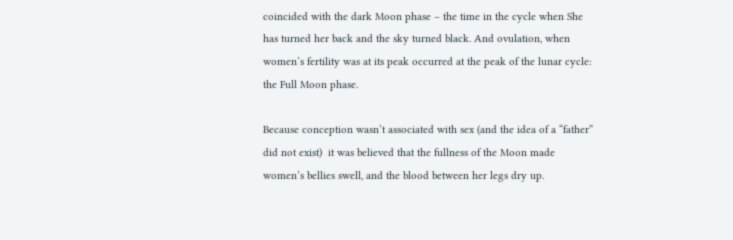coincided with the dark Moon phase – the time in the cycle when She has turned her back and the sky turned black. And ovulation, when women’s fertility was at its peak occurred at the peak of the lunar cycle: the Full Moon phase.

Because conception wasn’t associated with sex (and the idea of a “father” did not exist)  it was believed that the fullness of the Moon made women’s bellies swell, and the blood between her legs dry up.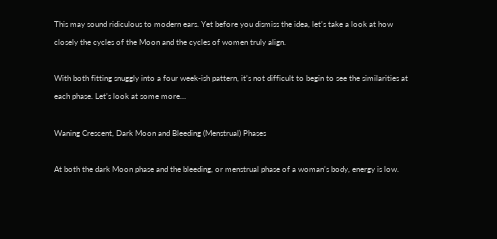This may sound ridiculous to modern ears. Yet before you dismiss the idea, let’s take a look at how closely the cycles of the Moon and the cycles of women truly align.

With both fitting snuggly into a four week-ish pattern, it’s not difficult to begin to see the similarities at each phase. Let’s look at some more…

Waning Crescent, Dark Moon and Bleeding (Menstrual) Phases

At both the dark Moon phase and the bleeding, or menstrual phase of a woman’s body, energy is low.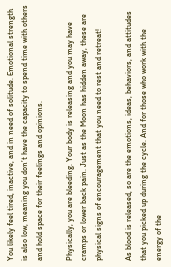You likely feel tired, inactive, and in need of solitude. Emotional strength is also low, meaning you don’t have the capacity to spend time with others and hold space for their feelings and opinions.

Physically, you are bleeding. Your body is releasing and you may have cramps or lower back pain. Just as the Moon has hidden away, these are physical signs of encouragement that you need to rest and retreat!

As blood is released, so are the emotions, ideas, behaviors, and attitudes that you picked up during the cycle. And for those who work with the energy of the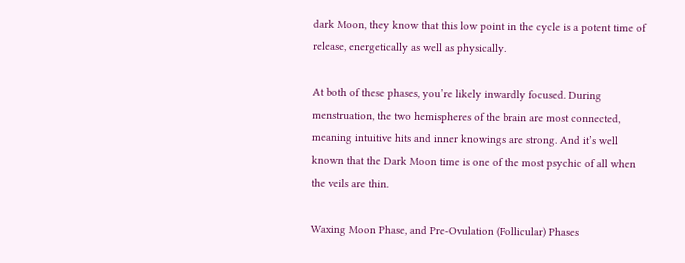dark Moon, they know that this low point in the cycle is a potent time of release, energetically as well as physically.

At both of these phases, you’re likely inwardly focused. During menstruation, the two hemispheres of the brain are most connected, meaning intuitive hits and inner knowings are strong. And it’s well known that the Dark Moon time is one of the most psychic of all when the veils are thin.

Waxing Moon Phase, and Pre-Ovulation (Follicular) Phases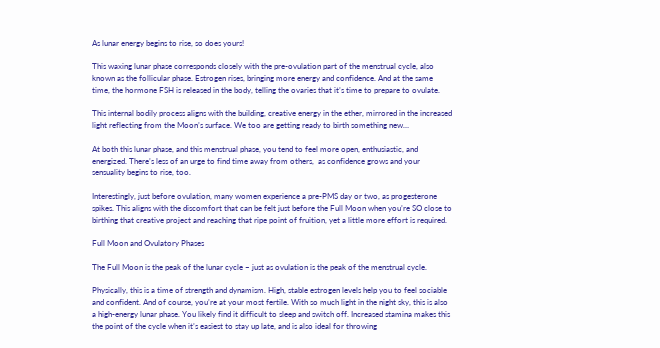As lunar energy begins to rise, so does yours!

This waxing lunar phase corresponds closely with the pre-ovulation part of the menstrual cycle, also known as the follicular phase. Estrogen rises, bringing more energy and confidence. And at the same time, the hormone FSH is released in the body, telling the ovaries that it’s time to prepare to ovulate.

This internal bodily process aligns with the building, creative energy in the ether, mirrored in the increased light reflecting from the Moon’s surface. We too are getting ready to birth something new…

At both this lunar phase, and this menstrual phase, you tend to feel more open, enthusiastic, and energized. There’s less of an urge to find time away from others,  as confidence grows and your sensuality begins to rise, too.

Interestingly, just before ovulation, many women experience a pre-PMS day or two, as progesterone spikes. This aligns with the discomfort that can be felt just before the Full Moon when you’re SO close to birthing that creative project and reaching that ripe point of fruition, yet a little more effort is required.

Full Moon and Ovulatory Phases

The Full Moon is the peak of the lunar cycle – just as ovulation is the peak of the menstrual cycle.

Physically, this is a time of strength and dynamism. High, stable estrogen levels help you to feel sociable and confident. And of course, you’re at your most fertile. With so much light in the night sky, this is also a high-energy lunar phase. You likely find it difficult to sleep and switch off. Increased stamina makes this the point of the cycle when it’s easiest to stay up late, and is also ideal for throwing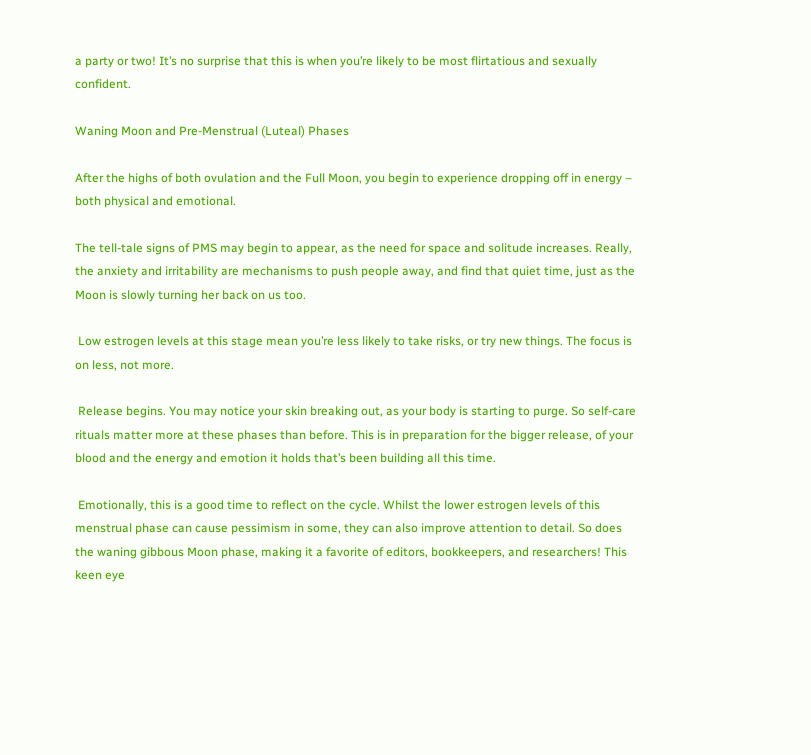a party or two! It’s no surprise that this is when you’re likely to be most flirtatious and sexually confident.

Waning Moon and Pre-Menstrual (Luteal) Phases

After the highs of both ovulation and the Full Moon, you begin to experience dropping off in energy – both physical and emotional.

The tell-tale signs of PMS may begin to appear, as the need for space and solitude increases. Really, the anxiety and irritability are mechanisms to push people away, and find that quiet time, just as the Moon is slowly turning her back on us too.

 Low estrogen levels at this stage mean you’re less likely to take risks, or try new things. The focus is on less, not more.

 Release begins. You may notice your skin breaking out, as your body is starting to purge. So self-care rituals matter more at these phases than before. This is in preparation for the bigger release, of your blood and the energy and emotion it holds that’s been building all this time.

 Emotionally, this is a good time to reflect on the cycle. Whilst the lower estrogen levels of this menstrual phase can cause pessimism in some, they can also improve attention to detail. So does the waning gibbous Moon phase, making it a favorite of editors, bookkeepers, and researchers! This keen eye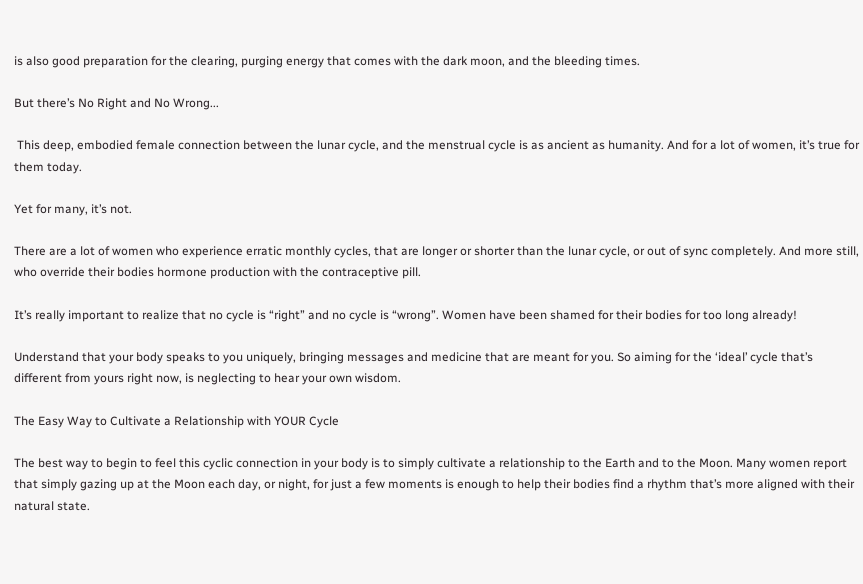is also good preparation for the clearing, purging energy that comes with the dark moon, and the bleeding times.

But there’s No Right and No Wrong...

 This deep, embodied female connection between the lunar cycle, and the menstrual cycle is as ancient as humanity. And for a lot of women, it’s true for them today.

Yet for many, it’s not.

There are a lot of women who experience erratic monthly cycles, that are longer or shorter than the lunar cycle, or out of sync completely. And more still, who override their bodies hormone production with the contraceptive pill.

It’s really important to realize that no cycle is “right” and no cycle is “wrong”. Women have been shamed for their bodies for too long already!

Understand that your body speaks to you uniquely, bringing messages and medicine that are meant for you. So aiming for the ‘ideal’ cycle that’s different from yours right now, is neglecting to hear your own wisdom.

The Easy Way to Cultivate a Relationship with YOUR Cycle

The best way to begin to feel this cyclic connection in your body is to simply cultivate a relationship to the Earth and to the Moon. Many women report that simply gazing up at the Moon each day, or night, for just a few moments is enough to help their bodies find a rhythm that’s more aligned with their natural state.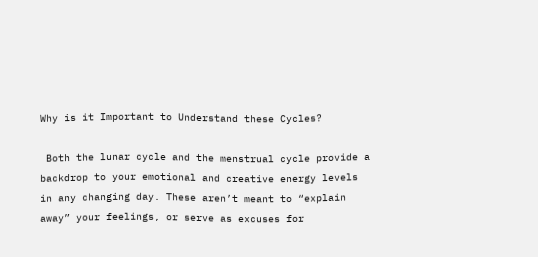Why is it Important to Understand these Cycles?

 Both the lunar cycle and the menstrual cycle provide a backdrop to your emotional and creative energy levels in any changing day. These aren’t meant to “explain away” your feelings, or serve as excuses for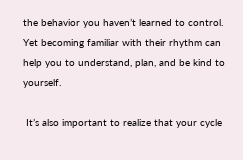the behavior you haven’t learned to control. Yet becoming familiar with their rhythm can help you to understand, plan, and be kind to yourself.

 It’s also important to realize that your cycle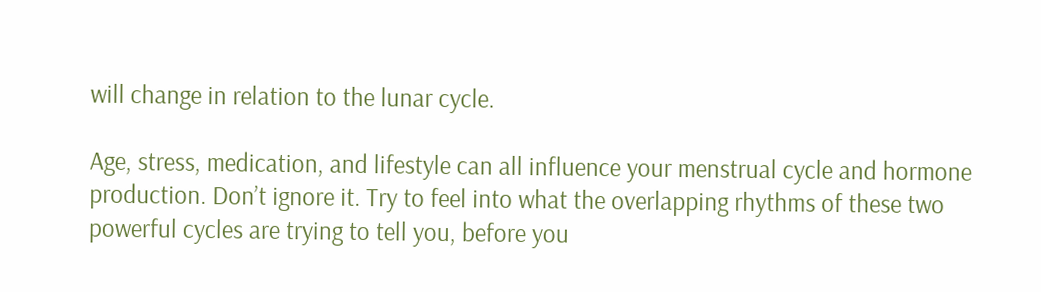will change in relation to the lunar cycle.

Age, stress, medication, and lifestyle can all influence your menstrual cycle and hormone production. Don’t ignore it. Try to feel into what the overlapping rhythms of these two powerful cycles are trying to tell you, before you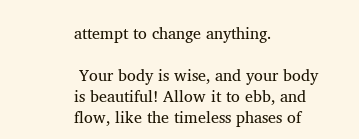attempt to change anything.

 Your body is wise, and your body is beautiful! Allow it to ebb, and flow, like the timeless phases of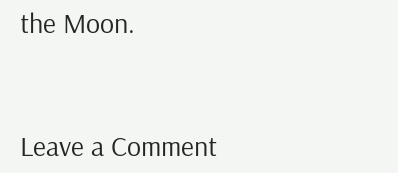the Moon.



Leave a Comment